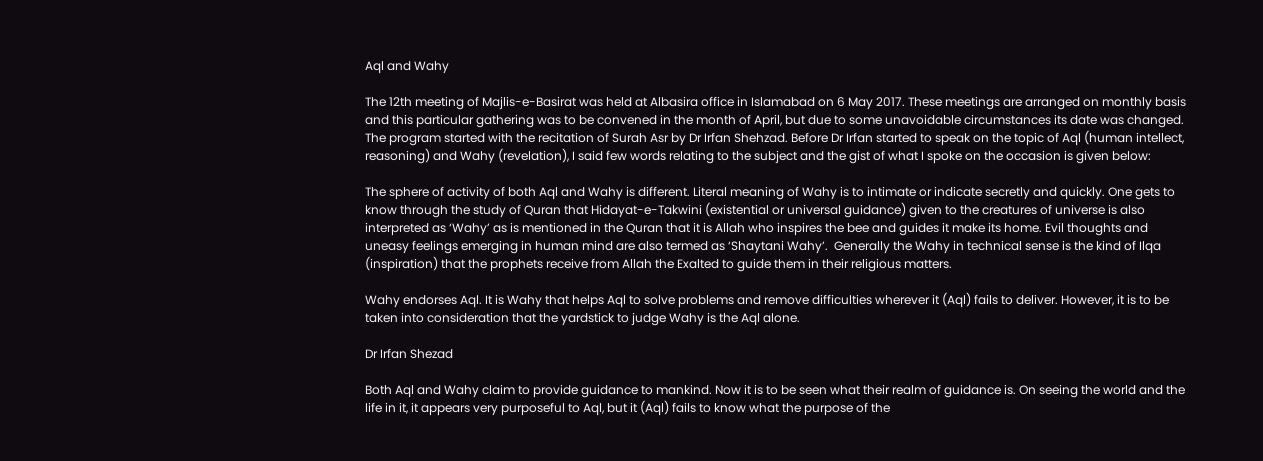Aql and Wahy

The 12th meeting of Majlis-e-Basirat was held at Albasira office in Islamabad on 6 May 2017. These meetings are arranged on monthly basis and this particular gathering was to be convened in the month of April, but due to some unavoidable circumstances its date was changed. The program started with the recitation of Surah Asr by Dr Irfan Shehzad. Before Dr Irfan started to speak on the topic of Aql (human intellect, reasoning) and Wahy (revelation), I said few words relating to the subject and the gist of what I spoke on the occasion is given below:

The sphere of activity of both Aql and Wahy is different. Literal meaning of Wahy is to intimate or indicate secretly and quickly. One gets to know through the study of Quran that Hidayat-e-Takwini (existential or universal guidance) given to the creatures of universe is also interpreted as ‘Wahy’ as is mentioned in the Quran that it is Allah who inspires the bee and guides it make its home. Evil thoughts and uneasy feelings emerging in human mind are also termed as ‘Shaytani Wahy’.  Generally the Wahy in technical sense is the kind of Ilqa (inspiration) that the prophets receive from Allah the Exalted to guide them in their religious matters.

Wahy endorses Aql. It is Wahy that helps Aql to solve problems and remove difficulties wherever it (Aql) fails to deliver. However, it is to be taken into consideration that the yardstick to judge Wahy is the Aql alone.

Dr Irfan Shezad

Both Aql and Wahy claim to provide guidance to mankind. Now it is to be seen what their realm of guidance is. On seeing the world and the life in it, it appears very purposeful to Aql, but it (Aql) fails to know what the purpose of the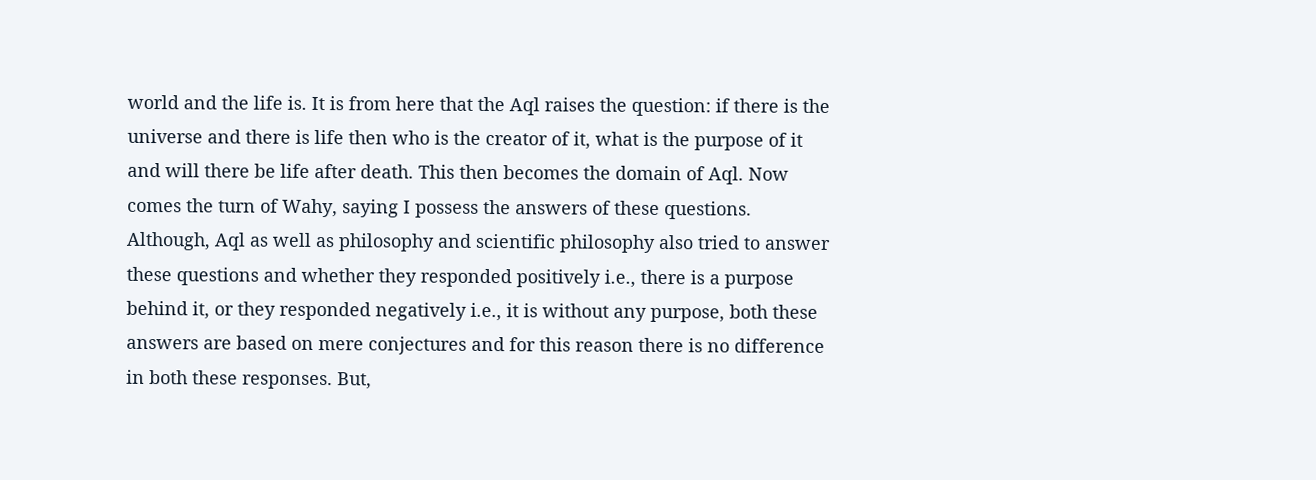world and the life is. It is from here that the Aql raises the question: if there is the universe and there is life then who is the creator of it, what is the purpose of it and will there be life after death. This then becomes the domain of Aql. Now comes the turn of Wahy, saying I possess the answers of these questions. Although, Aql as well as philosophy and scientific philosophy also tried to answer these questions and whether they responded positively i.e., there is a purpose behind it, or they responded negatively i.e., it is without any purpose, both these answers are based on mere conjectures and for this reason there is no difference in both these responses. But,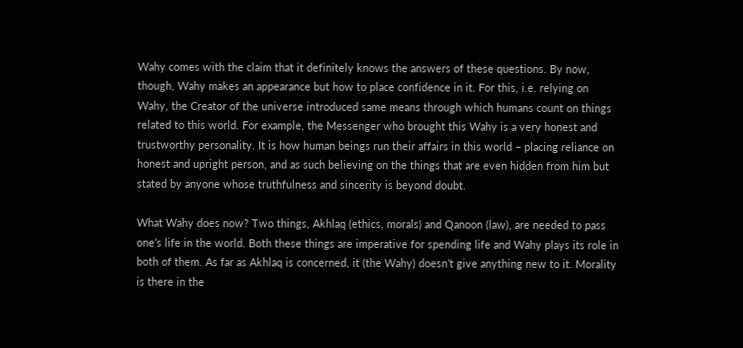Wahy comes with the claim that it definitely knows the answers of these questions. By now, though, Wahy makes an appearance but how to place confidence in it. For this, i.e. relying on Wahy, the Creator of the universe introduced same means through which humans count on things related to this world. For example, the Messenger who brought this Wahy is a very honest and trustworthy personality. It is how human beings run their affairs in this world – placing reliance on honest and upright person, and as such believing on the things that are even hidden from him but stated by anyone whose truthfulness and sincerity is beyond doubt.

What Wahy does now? Two things, Akhlaq (ethics, morals) and Qanoon (law), are needed to pass one’s life in the world. Both these things are imperative for spending life and Wahy plays its role in both of them. As far as Akhlaq is concerned, it (the Wahy) doesn’t give anything new to it. Morality is there in the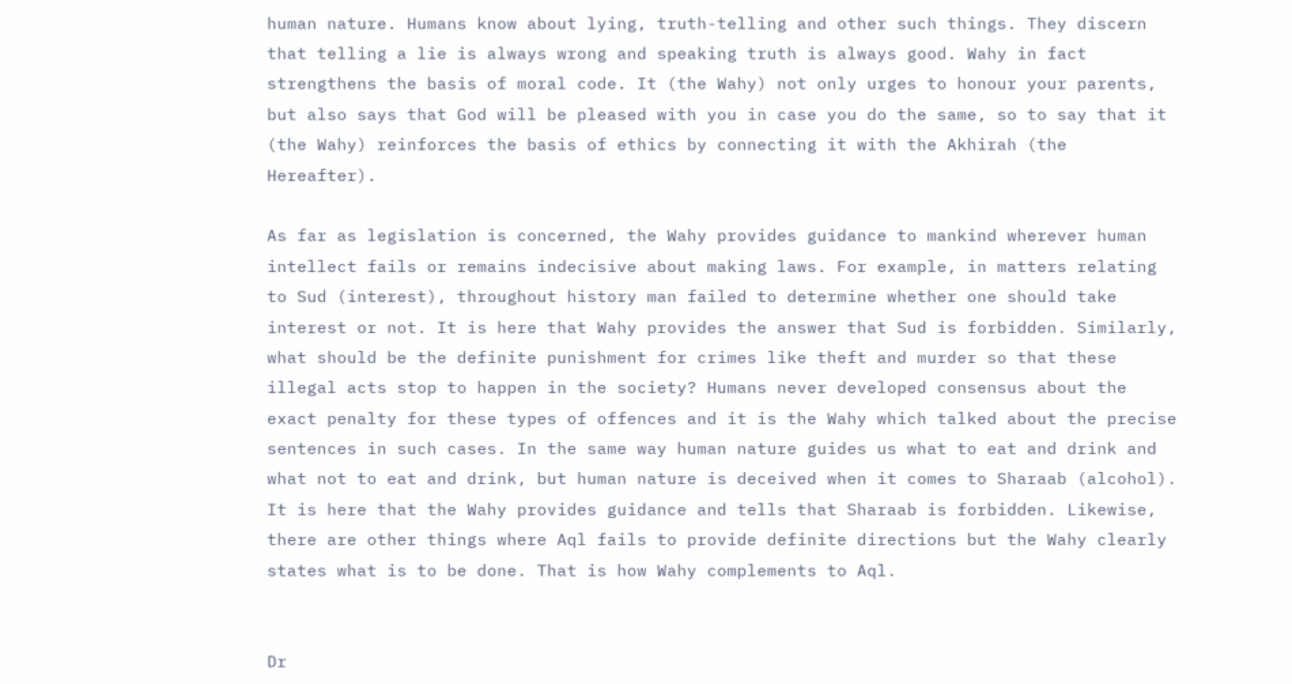human nature. Humans know about lying, truth-telling and other such things. They discern that telling a lie is always wrong and speaking truth is always good. Wahy in fact strengthens the basis of moral code. It (the Wahy) not only urges to honour your parents, but also says that God will be pleased with you in case you do the same, so to say that it (the Wahy) reinforces the basis of ethics by connecting it with the Akhirah (the Hereafter).

As far as legislation is concerned, the Wahy provides guidance to mankind wherever human intellect fails or remains indecisive about making laws. For example, in matters relating to Sud (interest), throughout history man failed to determine whether one should take interest or not. It is here that Wahy provides the answer that Sud is forbidden. Similarly, what should be the definite punishment for crimes like theft and murder so that these illegal acts stop to happen in the society? Humans never developed consensus about the exact penalty for these types of offences and it is the Wahy which talked about the precise sentences in such cases. In the same way human nature guides us what to eat and drink and what not to eat and drink, but human nature is deceived when it comes to Sharaab (alcohol). It is here that the Wahy provides guidance and tells that Sharaab is forbidden. Likewise, there are other things where Aql fails to provide definite directions but the Wahy clearly states what is to be done. That is how Wahy complements to Aql.


Dr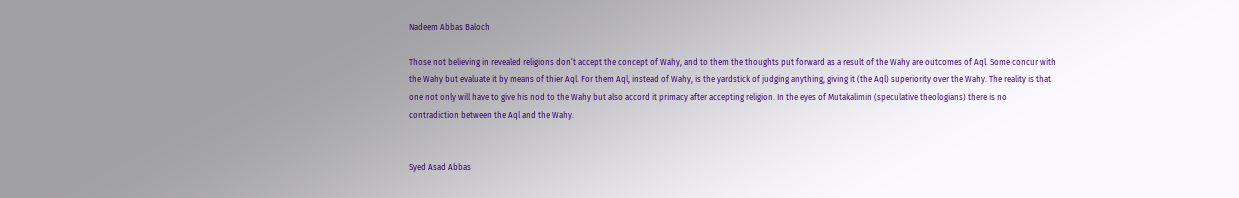Nadeem Abbas Baloch

Those not believing in revealed religions don’t accept the concept of Wahy, and to them the thoughts put forward as a result of the Wahy are outcomes of Aql. Some concur with the Wahy but evaluate it by means of thier Aql. For them Aql, instead of Wahy, is the yardstick of judging anything, giving it (the Aql) superiority over the Wahy. The reality is that one not only will have to give his nod to the Wahy but also accord it primacy after accepting religion. In the eyes of Mutakalimin (speculative theologians) there is no contradiction between the Aql and the Wahy.


Syed Asad Abbas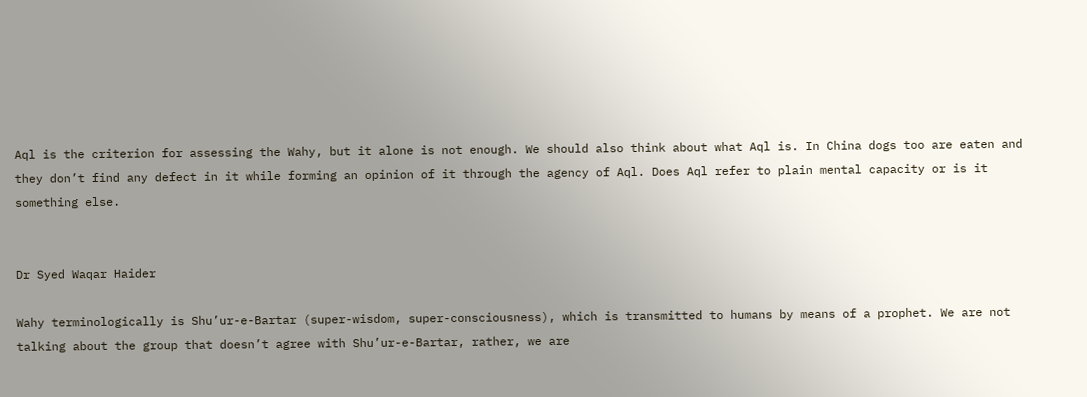Aql is the criterion for assessing the Wahy, but it alone is not enough. We should also think about what Aql is. In China dogs too are eaten and they don’t find any defect in it while forming an opinion of it through the agency of Aql. Does Aql refer to plain mental capacity or is it something else.


Dr Syed Waqar Haider

Wahy terminologically is Shu’ur-e-Bartar (super-wisdom, super-consciousness), which is transmitted to humans by means of a prophet. We are not talking about the group that doesn’t agree with Shu’ur-e-Bartar, rather, we are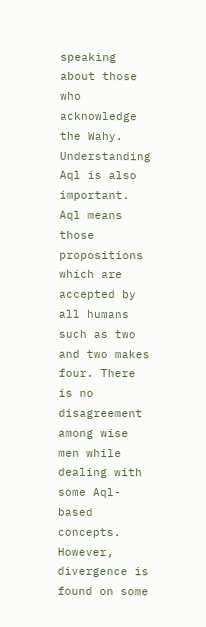speaking about those who acknowledge the Wahy. Understanding Aql is also important. Aql means those propositions which are accepted by all humans such as two and two makes four. There is no disagreement among wise men while dealing with some Aql-based concepts. However, divergence is found on some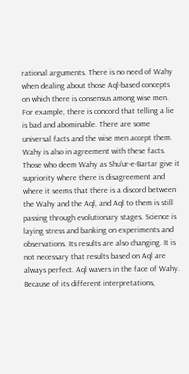rational arguments. There is no need of Wahy when dealing about those Aql-based concepts on which there is consensus among wise men. For example, there is concord that telling a lie is bad and abominable. There are some universal facts and the wise men accept them. Wahy is also in agreement with these facts. Those who deem Wahy as Shu’ur-e-Bartar give it supriority where there is disagreement and where it seems that there is a discord between the Wahy and the Aql, and Aql to them is still passing through evolutionary stages. Science is laying stress and banking on experiments and observations. Its results are also changing. It is not necessary that results based on Aql are always perfect. Aql wavers in the face of Wahy. Because of its different interpretations,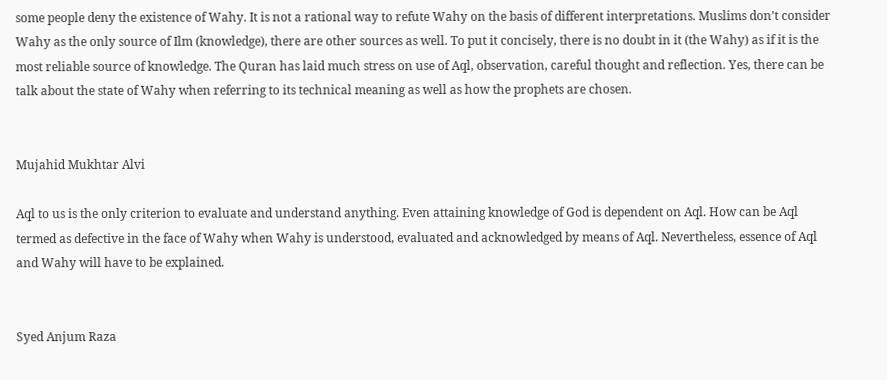some people deny the existence of Wahy. It is not a rational way to refute Wahy on the basis of different interpretations. Muslims don’t consider Wahy as the only source of Ilm (knowledge), there are other sources as well. To put it concisely, there is no doubt in it (the Wahy) as if it is the most reliable source of knowledge. The Quran has laid much stress on use of Aql, observation, careful thought and reflection. Yes, there can be talk about the state of Wahy when referring to its technical meaning as well as how the prophets are chosen.


Mujahid Mukhtar Alvi

Aql to us is the only criterion to evaluate and understand anything. Even attaining knowledge of God is dependent on Aql. How can be Aql termed as defective in the face of Wahy when Wahy is understood, evaluated and acknowledged by means of Aql. Nevertheless, essence of Aql and Wahy will have to be explained.


Syed Anjum Raza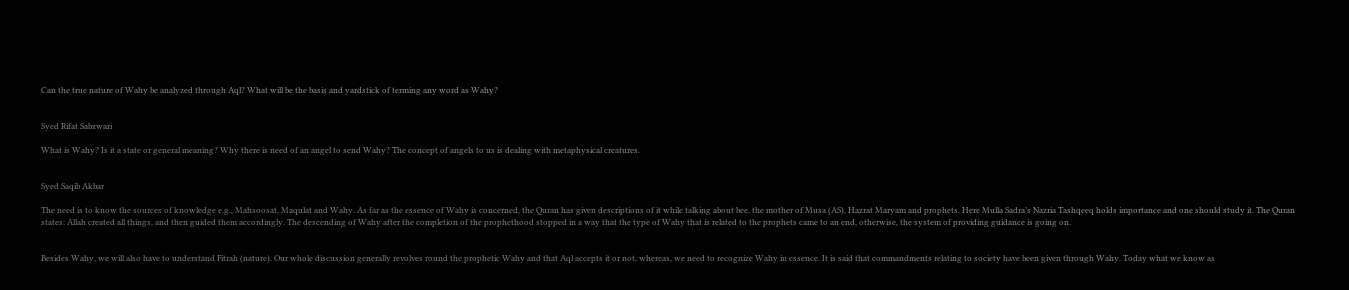Can the true nature of Wahy be analyzed through Aql? What will be the basis and yardstick of terming any word as Wahy?


Syed Rifat Sabzwari

What is Wahy? Is it a state or general meaning? Why there is need of an angel to send Wahy? The concept of angels to us is dealing with metaphysical creatures.


Syed Saqib Akbar

The need is to know the sources of knowledge e.g., Mahsoosat, Maqulat and Wahy. As far as the essence of Wahy is concerned, the Quran has given descriptions of it while talking about bee, the mother of Musa (AS), Hazrat Maryam and prophets. Here Mulla Sadra’s Nazria Tashqeeq holds importance and one should study it. The Quran states: Allah created all things, and then guided them accordingly. The descending of Wahy after the completion of the prophethood stopped in a way that the type of Wahy that is related to the prophets came to an end, otherwise, the system of providing guidance is going on.


Besides Wahy, we will also have to understand Fitrah (nature). Our whole discussion generally revolves round the prophetic Wahy and that Aql accepts it or not, whereas, we need to recognize Wahy in essence. It is said that commandments relating to society have been given through Wahy. Today what we know as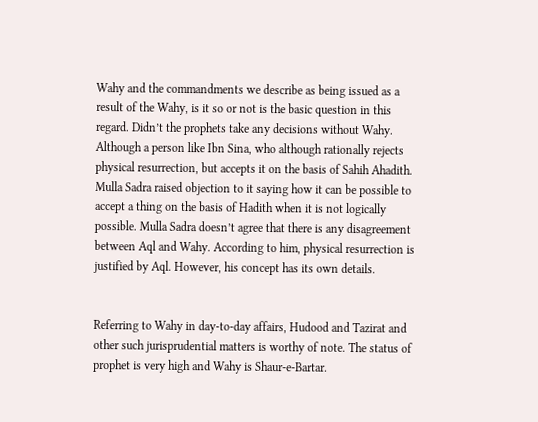Wahy and the commandments we describe as being issued as a result of the Wahy, is it so or not is the basic question in this regard. Didn’t the prophets take any decisions without Wahy. Although a person like Ibn Sina, who although rationally rejects physical resurrection, but accepts it on the basis of Sahih Ahadith. Mulla Sadra raised objection to it saying how it can be possible to accept a thing on the basis of Hadith when it is not logically possible. Mulla Sadra doesn’t agree that there is any disagreement between Aql and Wahy. According to him, physical resurrection is justified by Aql. However, his concept has its own details.


Referring to Wahy in day-to-day affairs, Hudood and Tazirat and other such jurisprudential matters is worthy of note. The status of prophet is very high and Wahy is Shaur-e-Bartar.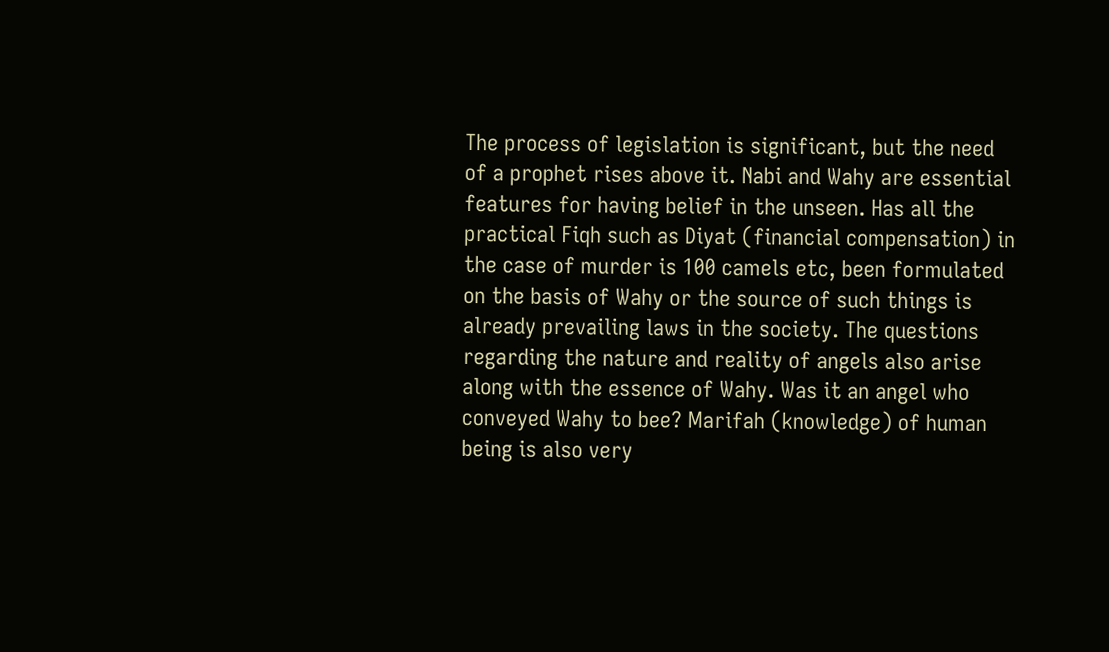The process of legislation is significant, but the need of a prophet rises above it. Nabi and Wahy are essential features for having belief in the unseen. Has all the practical Fiqh such as Diyat (financial compensation) in the case of murder is 100 camels etc, been formulated on the basis of Wahy or the source of such things is already prevailing laws in the society. The questions regarding the nature and reality of angels also arise along with the essence of Wahy. Was it an angel who conveyed Wahy to bee? Marifah (knowledge) of human being is also very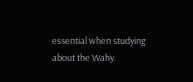essential when studying about the Wahy.